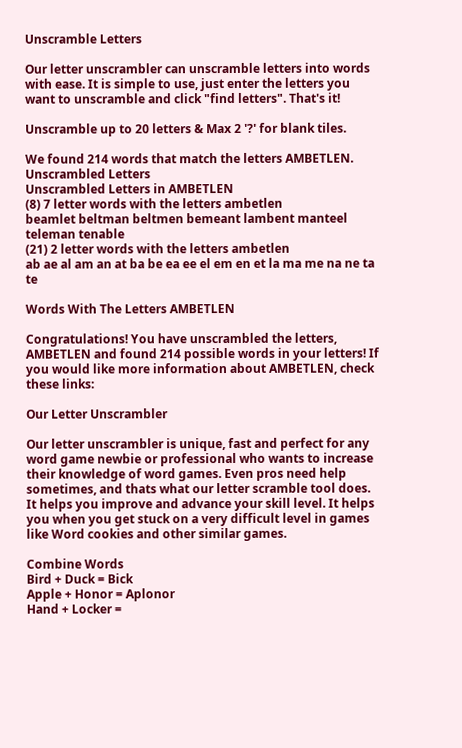Unscramble Letters

Our letter unscrambler can unscramble letters into words with ease. It is simple to use, just enter the letters you want to unscramble and click "find letters". That's it!

Unscramble up to 20 letters & Max 2 '?' for blank tiles.

We found 214 words that match the letters AMBETLEN.
Unscrambled Letters
Unscrambled Letters in AMBETLEN
(8) 7 letter words with the letters ambetlen
beamlet beltman beltmen bemeant lambent manteel teleman tenable
(21) 2 letter words with the letters ambetlen
ab ae al am an at ba be ea ee el em en et la ma me na ne ta te

Words With The Letters AMBETLEN

Congratulations! You have unscrambled the letters, AMBETLEN and found 214 possible words in your letters! If you would like more information about AMBETLEN, check these links:

Our Letter Unscrambler

Our letter unscrambler is unique, fast and perfect for any word game newbie or professional who wants to increase their knowledge of word games. Even pros need help sometimes, and thats what our letter scramble tool does. It helps you improve and advance your skill level. It helps you when you get stuck on a very difficult level in games like Word cookies and other similar games.

Combine Words
Bird + Duck = Bick
Apple + Honor = Aplonor
Hand + Locker =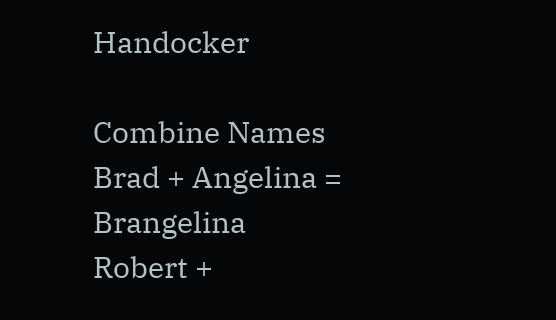Handocker

Combine Names
Brad + Angelina = Brangelina
Robert +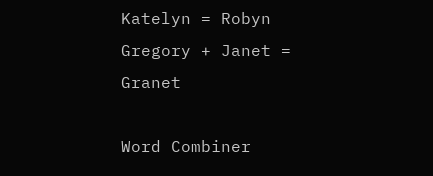Katelyn = Robyn
Gregory + Janet = Granet

Word Combiner